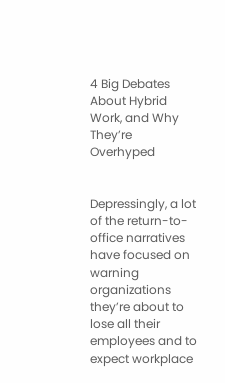4 Big Debates About Hybrid Work, and Why They’re Overhyped


Depressingly, a lot of the return-to-office narratives have focused on warning organizations they’re about to lose all their employees and to expect workplace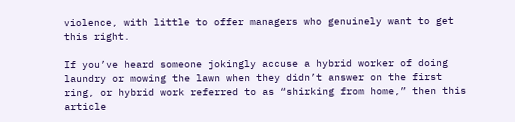violence, with little to offer managers who genuinely want to get this right.

If you’ve heard someone jokingly accuse a hybrid worker of doing laundry or mowing the lawn when they didn’t answer on the first ring, or hybrid work referred to as “shirking from home,” then this article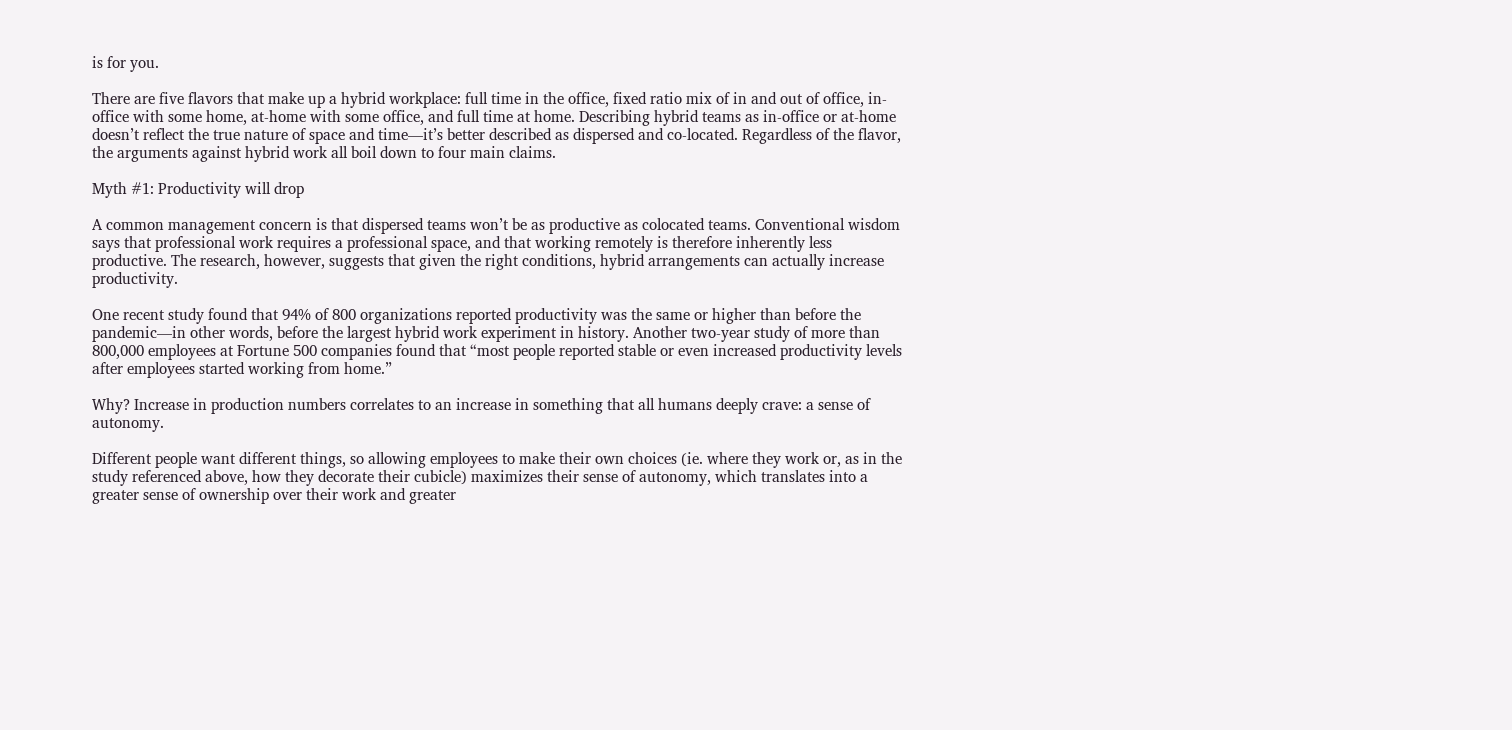is for you.

There are five flavors that make up a hybrid workplace: full time in the office, fixed ratio mix of in and out of office, in-office with some home, at-home with some office, and full time at home. Describing hybrid teams as in-office or at-home doesn’t reflect the true nature of space and time—it’s better described as dispersed and co-located. Regardless of the flavor, the arguments against hybrid work all boil down to four main claims.

Myth #1: Productivity will drop

A common management concern is that dispersed teams won’t be as productive as colocated teams. Conventional wisdom says that professional work requires a professional space, and that working remotely is therefore inherently less productive. The research, however, suggests that given the right conditions, hybrid arrangements can actually increase productivity.

One recent study found that 94% of 800 organizations reported productivity was the same or higher than before the pandemic—in other words, before the largest hybrid work experiment in history. Another two-year study of more than 800,000 employees at Fortune 500 companies found that “most people reported stable or even increased productivity levels after employees started working from home.”

Why? Increase in production numbers correlates to an increase in something that all humans deeply crave: a sense of autonomy.

Different people want different things, so allowing employees to make their own choices (ie. where they work or, as in the study referenced above, how they decorate their cubicle) maximizes their sense of autonomy, which translates into a greater sense of ownership over their work and greater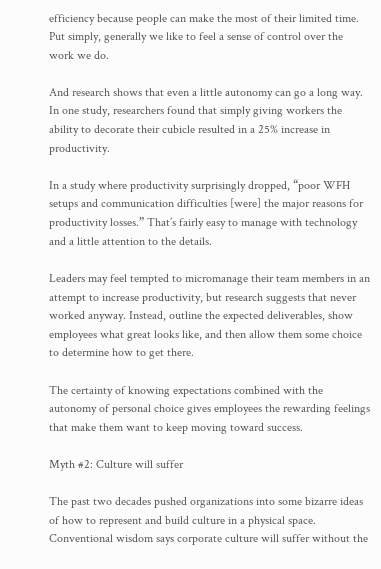efficiency because people can make the most of their limited time. Put simply, generally we like to feel a sense of control over the work we do.

And research shows that even a little autonomy can go a long way. In one study, researchers found that simply giving workers the ability to decorate their cubicle resulted in a 25% increase in productivity.

In a study where productivity surprisingly dropped, “poor WFH setups and communication difficulties [were] the major reasons for productivity losses.” That’s fairly easy to manage with technology and a little attention to the details.

Leaders may feel tempted to micromanage their team members in an attempt to increase productivity, but research suggests that never worked anyway. Instead, outline the expected deliverables, show employees what great looks like, and then allow them some choice to determine how to get there.

The certainty of knowing expectations combined with the autonomy of personal choice gives employees the rewarding feelings that make them want to keep moving toward success.

Myth #2: Culture will suffer

The past two decades pushed organizations into some bizarre ideas of how to represent and build culture in a physical space. Conventional wisdom says corporate culture will suffer without the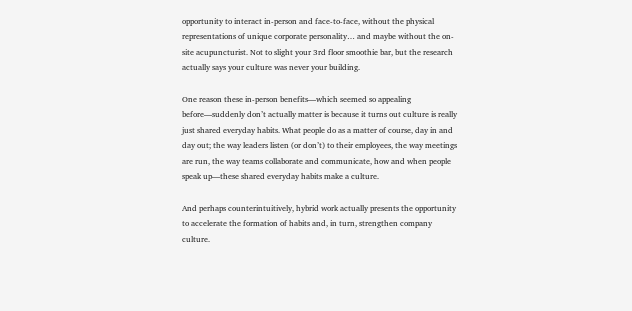opportunity to interact in-person and face-to-face, without the physical representations of unique corporate personality… and maybe without the on-site acupuncturist. Not to slight your 3rd floor smoothie bar, but the research actually says your culture was never your building.

One reason these in-person benefits—which seemed so appealing before—suddenly don’t actually matter is because it turns out culture is really just shared everyday habits. What people do as a matter of course, day in and day out; the way leaders listen (or don’t) to their employees, the way meetings are run, the way teams collaborate and communicate, how and when people speak up—these shared everyday habits make a culture.

And perhaps counterintuitively, hybrid work actually presents the opportunity to accelerate the formation of habits and, in turn, strengthen company culture.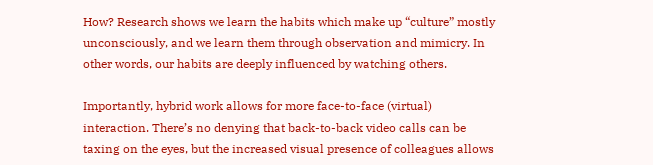How? Research shows we learn the habits which make up “culture” mostly unconsciously, and we learn them through observation and mimicry. In other words, our habits are deeply influenced by watching others.

Importantly, hybrid work allows for more face-to-face (virtual) interaction. There’s no denying that back-to-back video calls can be taxing on the eyes, but the increased visual presence of colleagues allows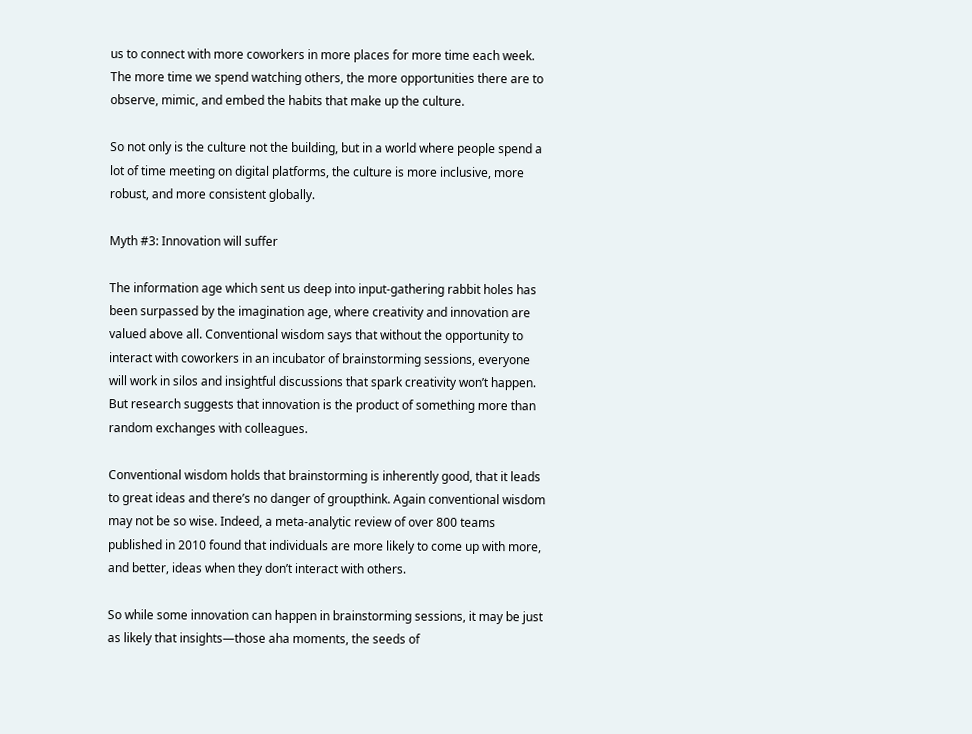us to connect with more coworkers in more places for more time each week. The more time we spend watching others, the more opportunities there are to observe, mimic, and embed the habits that make up the culture.

So not only is the culture not the building, but in a world where people spend a lot of time meeting on digital platforms, the culture is more inclusive, more robust, and more consistent globally.

Myth #3: Innovation will suffer

The information age which sent us deep into input-gathering rabbit holes has been surpassed by the imagination age, where creativity and innovation are valued above all. Conventional wisdom says that without the opportunity to interact with coworkers in an incubator of brainstorming sessions, everyone will work in silos and insightful discussions that spark creativity won’t happen. But research suggests that innovation is the product of something more than random exchanges with colleagues.

Conventional wisdom holds that brainstorming is inherently good, that it leads to great ideas and there’s no danger of groupthink. Again conventional wisdom may not be so wise. Indeed, a meta-analytic review of over 800 teams published in 2010 found that individuals are more likely to come up with more, and better, ideas when they don’t interact with others.

So while some innovation can happen in brainstorming sessions, it may be just as likely that insights—those aha moments, the seeds of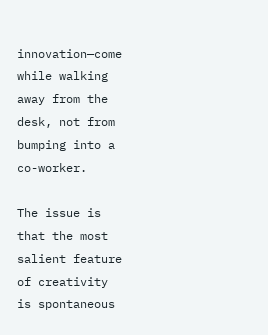innovation—come while walking away from the desk, not from bumping into a co-worker.

The issue is that the most salient feature of creativity is spontaneous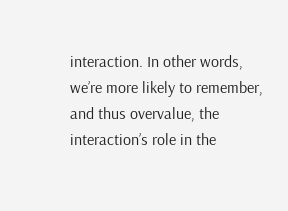interaction. In other words, we’re more likely to remember, and thus overvalue, the interaction’s role in the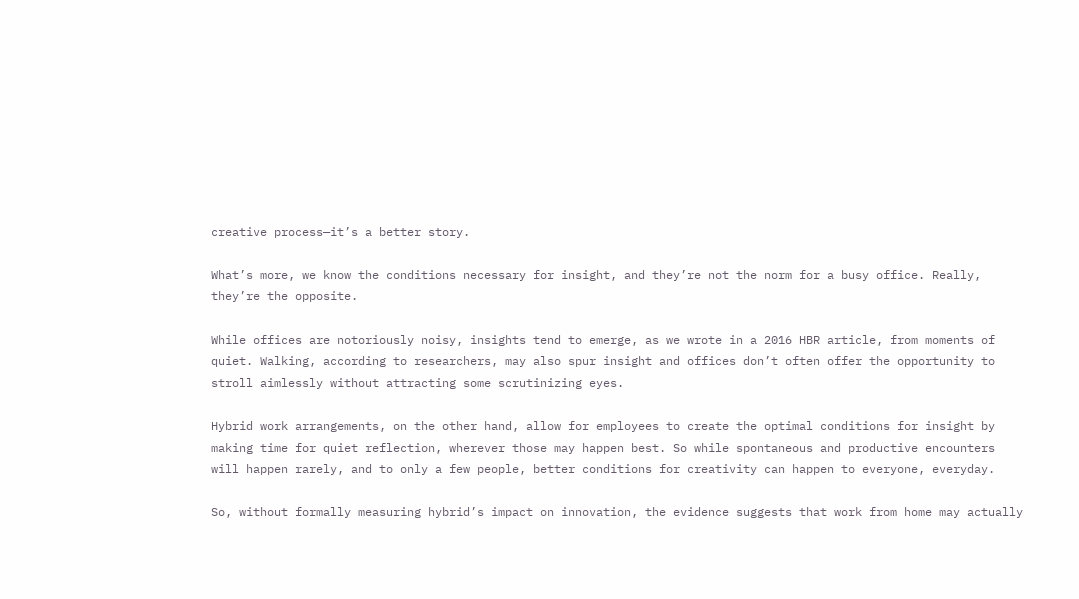creative process—it’s a better story.

What’s more, we know the conditions necessary for insight, and they’re not the norm for a busy office. Really, they’re the opposite.

While offices are notoriously noisy, insights tend to emerge, as we wrote in a 2016 HBR article, from moments of quiet. Walking, according to researchers, may also spur insight and offices don’t often offer the opportunity to stroll aimlessly without attracting some scrutinizing eyes.

Hybrid work arrangements, on the other hand, allow for employees to create the optimal conditions for insight by making time for quiet reflection, wherever those may happen best. So while spontaneous and productive encounters will happen rarely, and to only a few people, better conditions for creativity can happen to everyone, everyday.

So, without formally measuring hybrid’s impact on innovation, the evidence suggests that work from home may actually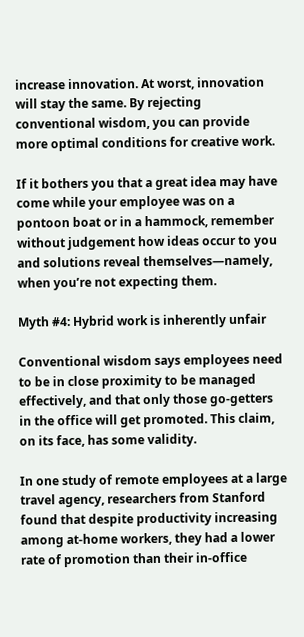increase innovation. At worst, innovation will stay the same. By rejecting conventional wisdom, you can provide more optimal conditions for creative work.

If it bothers you that a great idea may have come while your employee was on a pontoon boat or in a hammock, remember without judgement how ideas occur to you and solutions reveal themselves—namely, when you’re not expecting them.

Myth #4: Hybrid work is inherently unfair

Conventional wisdom says employees need to be in close proximity to be managed effectively, and that only those go-getters in the office will get promoted. This claim, on its face, has some validity.

In one study of remote employees at a large travel agency, researchers from Stanford found that despite productivity increasing among at-home workers, they had a lower rate of promotion than their in-office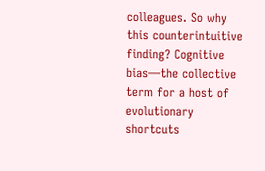colleagues. So why this counterintuitive finding? Cognitive bias—the collective term for a host of evolutionary shortcuts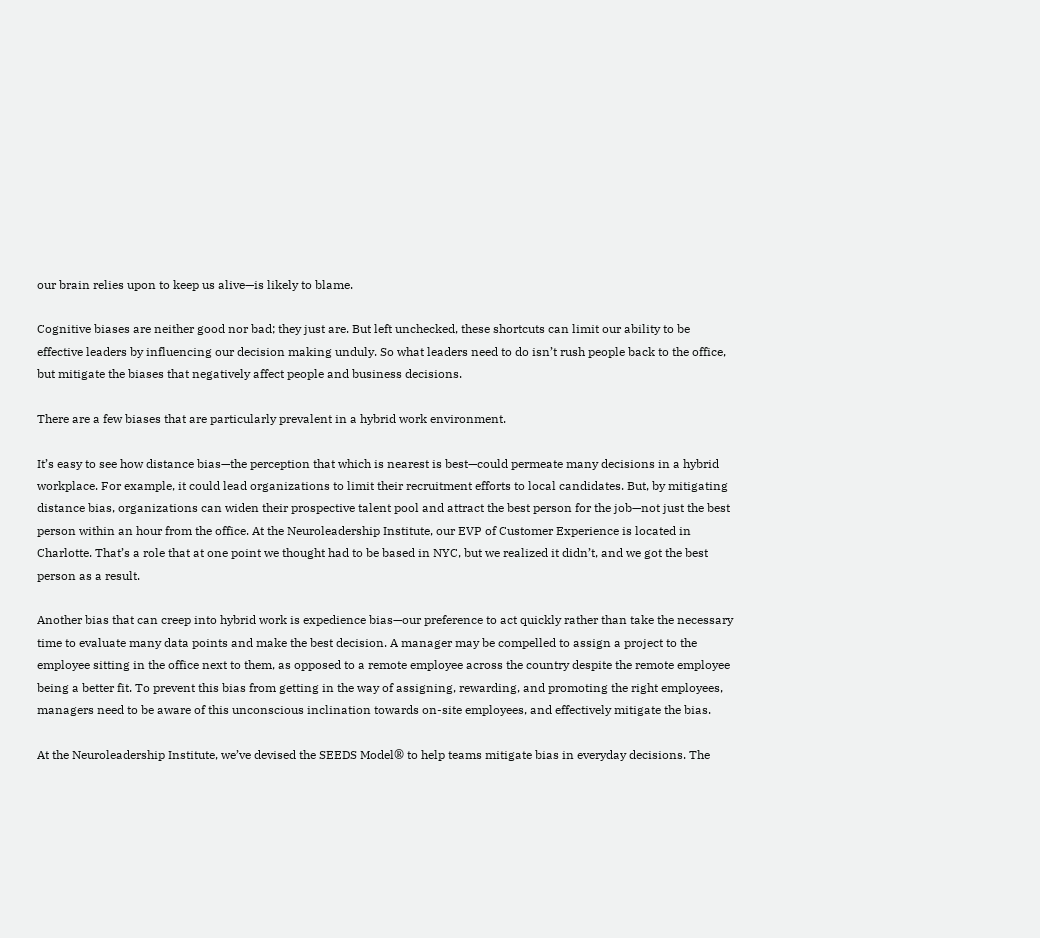our brain relies upon to keep us alive—is likely to blame.

Cognitive biases are neither good nor bad; they just are. But left unchecked, these shortcuts can limit our ability to be effective leaders by influencing our decision making unduly. So what leaders need to do isn’t rush people back to the office, but mitigate the biases that negatively affect people and business decisions.

There are a few biases that are particularly prevalent in a hybrid work environment.

It’s easy to see how distance bias—the perception that which is nearest is best—could permeate many decisions in a hybrid workplace. For example, it could lead organizations to limit their recruitment efforts to local candidates. But, by mitigating distance bias, organizations can widen their prospective talent pool and attract the best person for the job—not just the best person within an hour from the office. At the Neuroleadership Institute, our EVP of Customer Experience is located in Charlotte. That’s a role that at one point we thought had to be based in NYC, but we realized it didn’t, and we got the best person as a result.

Another bias that can creep into hybrid work is expedience bias—our preference to act quickly rather than take the necessary time to evaluate many data points and make the best decision. A manager may be compelled to assign a project to the employee sitting in the office next to them, as opposed to a remote employee across the country despite the remote employee being a better fit. To prevent this bias from getting in the way of assigning, rewarding, and promoting the right employees, managers need to be aware of this unconscious inclination towards on-site employees, and effectively mitigate the bias.

At the Neuroleadership Institute, we’ve devised the SEEDS Model® to help teams mitigate bias in everyday decisions. The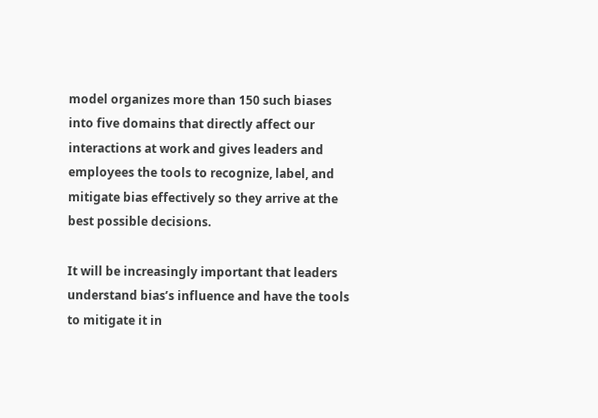model organizes more than 150 such biases into five domains that directly affect our interactions at work and gives leaders and employees the tools to recognize, label, and mitigate bias effectively so they arrive at the best possible decisions.

It will be increasingly important that leaders understand bias’s influence and have the tools to mitigate it in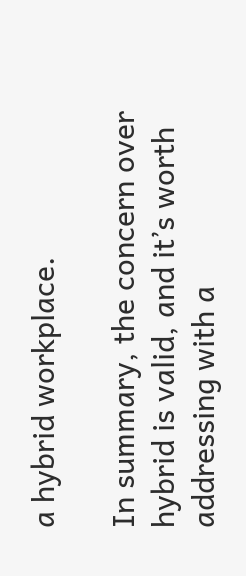a hybrid workplace.

In summary, the concern over hybrid is valid, and it’s worth addressing with a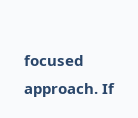focused approach. If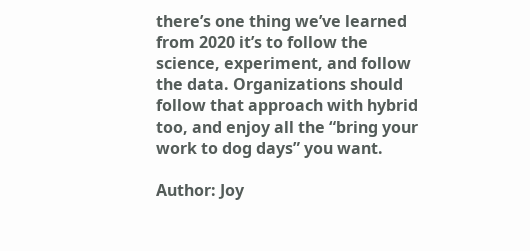there’s one thing we’ve learned from 2020 it’s to follow the science, experiment, and follow the data. Organizations should follow that approach with hybrid too, and enjoy all the “bring your work to dog days” you want.

Author: Joy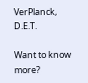VerPlanck, D.E.T.

Want to know more?